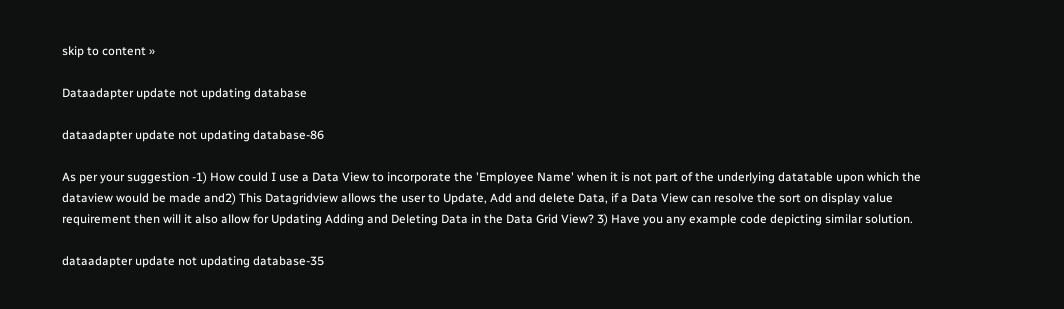skip to content »

Dataadapter update not updating database

dataadapter update not updating database-86

As per your suggestion -1) How could I use a Data View to incorporate the 'Employee Name' when it is not part of the underlying datatable upon which the dataview would be made and2) This Datagridview allows the user to Update, Add and delete Data, if a Data View can resolve the sort on display value requirement then will it also allow for Updating Adding and Deleting Data in the Data Grid View? 3) Have you any example code depicting similar solution.

dataadapter update not updating database-35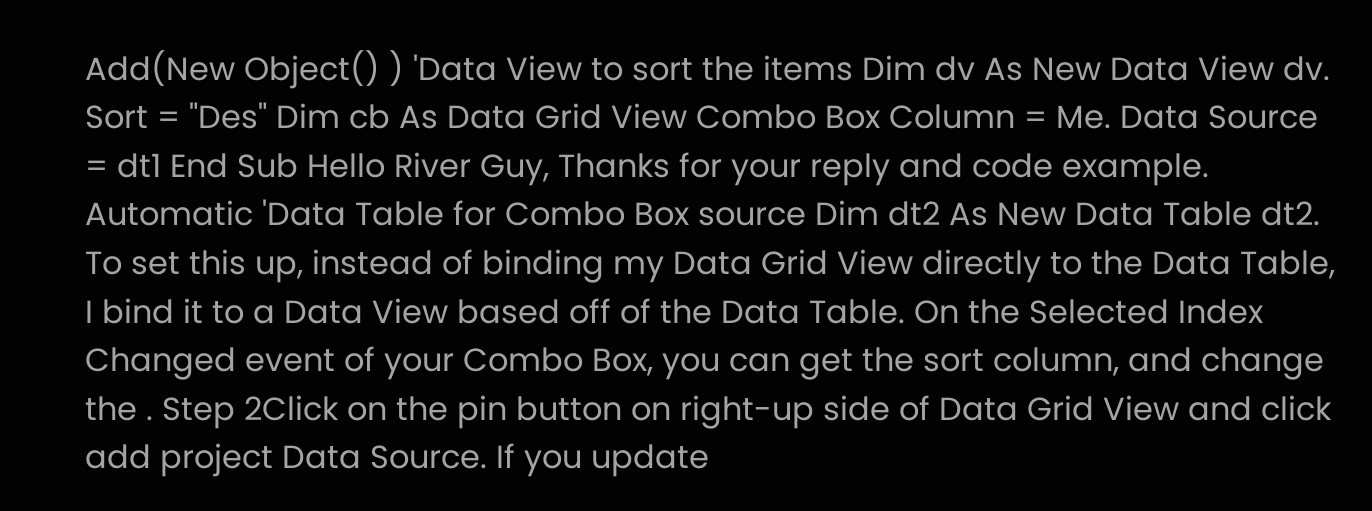Add(New Object() ) 'Data View to sort the items Dim dv As New Data View dv. Sort = "Des" Dim cb As Data Grid View Combo Box Column = Me. Data Source = dt1 End Sub Hello River Guy, Thanks for your reply and code example. Automatic 'Data Table for Combo Box source Dim dt2 As New Data Table dt2. To set this up, instead of binding my Data Grid View directly to the Data Table, I bind it to a Data View based off of the Data Table. On the Selected Index Changed event of your Combo Box, you can get the sort column, and change the . Step 2Click on the pin button on right-up side of Data Grid View and click add project Data Source. If you update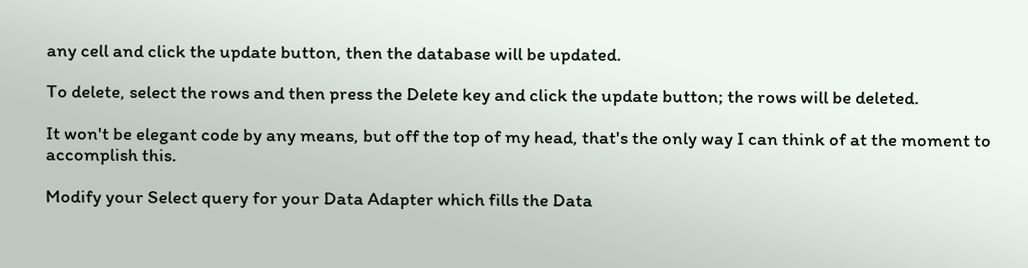any cell and click the update button, then the database will be updated.

To delete, select the rows and then press the Delete key and click the update button; the rows will be deleted.

It won't be elegant code by any means, but off the top of my head, that's the only way I can think of at the moment to accomplish this.

Modify your Select query for your Data Adapter which fills the Data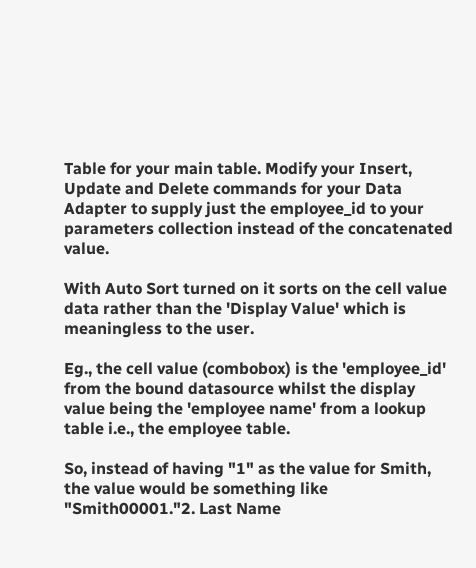Table for your main table. Modify your Insert, Update and Delete commands for your Data Adapter to supply just the employee_id to your parameters collection instead of the concatenated value.

With Auto Sort turned on it sorts on the cell value data rather than the 'Display Value' which is meaningless to the user.

Eg., the cell value (combobox) is the 'employee_id' from the bound datasource whilst the display value being the 'employee name' from a lookup table i.e., the employee table.

So, instead of having "1" as the value for Smith, the value would be something like "Smith00001."2. Last Name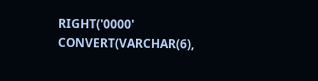RIGHT('0000' CONVERT(VARCHAR(6),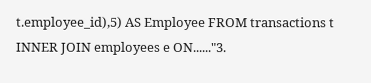t.employee_id),5) AS Employee FROM transactions t INNER JOIN employees e ON......"3.